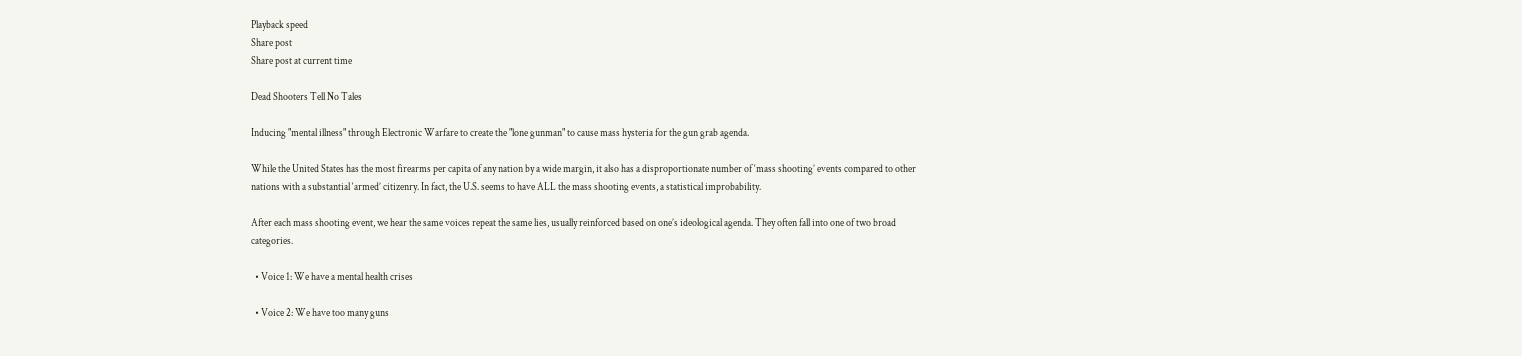Playback speed
Share post
Share post at current time

Dead Shooters Tell No Tales

Inducing "mental illness" through Electronic Warfare to create the "lone gunman" to cause mass hysteria for the gun grab agenda.

While the United States has the most firearms per capita of any nation by a wide margin, it also has a disproportionate number of ‘mass shooting’ events compared to other nations with a substantial ‘armed’ citizenry. In fact, the U.S. seems to have ALL the mass shooting events, a statistical improbability.

After each mass shooting event, we hear the same voices repeat the same lies, usually reinforced based on one’s ideological agenda. They often fall into one of two broad categories.

  • Voice 1: We have a mental health crises

  • Voice 2: We have too many guns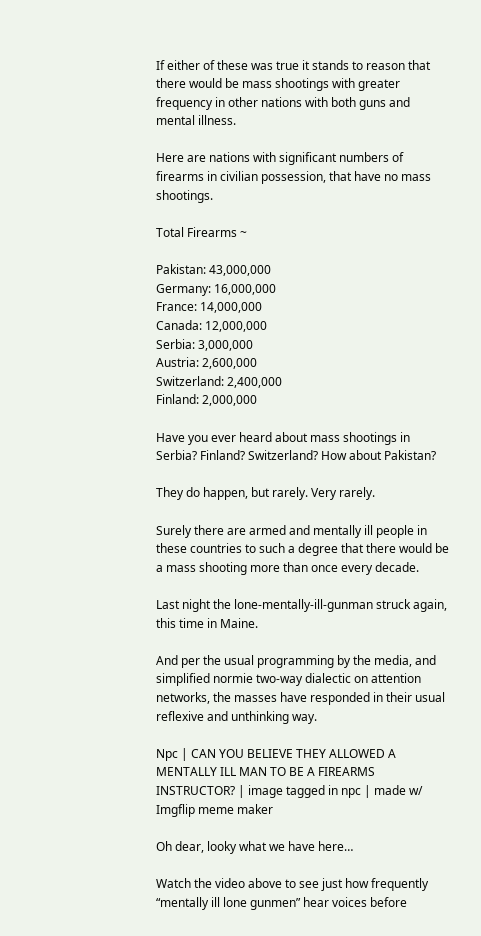If either of these was true it stands to reason that there would be mass shootings with greater frequency in other nations with both guns and mental illness.

Here are nations with significant numbers of firearms in civilian possession, that have no mass shootings.

Total Firearms ~

Pakistan: 43,000,000
Germany: 16,000,000
France: 14,000,000
Canada: 12,000,000
Serbia: 3,000,000
Austria: 2,600,000
Switzerland: 2,400,000
Finland: 2,000,000

Have you ever heard about mass shootings in Serbia? Finland? Switzerland? How about Pakistan?

They do happen, but rarely. Very rarely.

Surely there are armed and mentally ill people in these countries to such a degree that there would be a mass shooting more than once every decade.

Last night the lone-mentally-ill-gunman struck again, this time in Maine.

And per the usual programming by the media, and simplified normie two-way dialectic on attention networks, the masses have responded in their usual reflexive and unthinking way.

Npc | CAN YOU BELIEVE THEY ALLOWED A MENTALLY ILL MAN TO BE A FIREARMS INSTRUCTOR? | image tagged in npc | made w/ Imgflip meme maker

Oh dear, looky what we have here…

Watch the video above to see just how frequently “mentally ill lone gunmen” hear voices before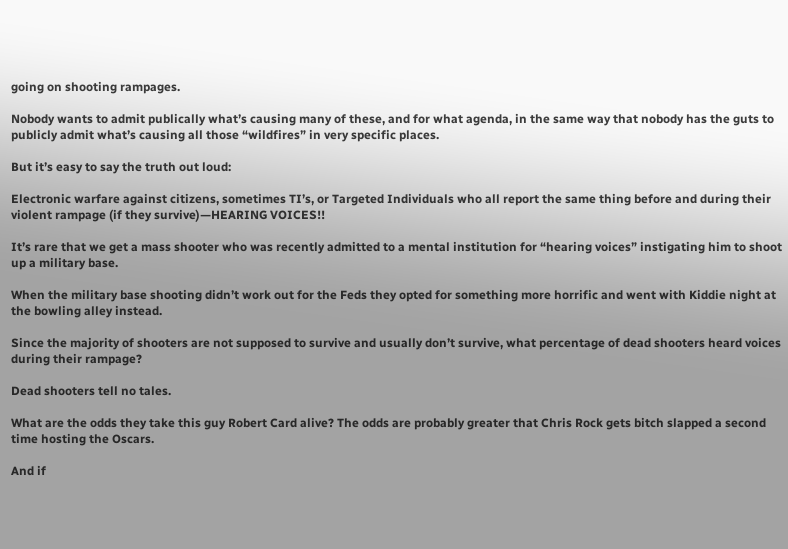going on shooting rampages.

Nobody wants to admit publically what’s causing many of these, and for what agenda, in the same way that nobody has the guts to publicly admit what’s causing all those “wildfires” in very specific places.

But it’s easy to say the truth out loud:

Electronic warfare against citizens, sometimes TI’s, or Targeted Individuals who all report the same thing before and during their violent rampage (if they survive)—HEARING VOICES!!

It’s rare that we get a mass shooter who was recently admitted to a mental institution for “hearing voices” instigating him to shoot up a military base.

When the military base shooting didn’t work out for the Feds they opted for something more horrific and went with Kiddie night at the bowling alley instead.

Since the majority of shooters are not supposed to survive and usually don’t survive, what percentage of dead shooters heard voices during their rampage?

Dead shooters tell no tales.

What are the odds they take this guy Robert Card alive? The odds are probably greater that Chris Rock gets bitch slapped a second time hosting the Oscars.

And if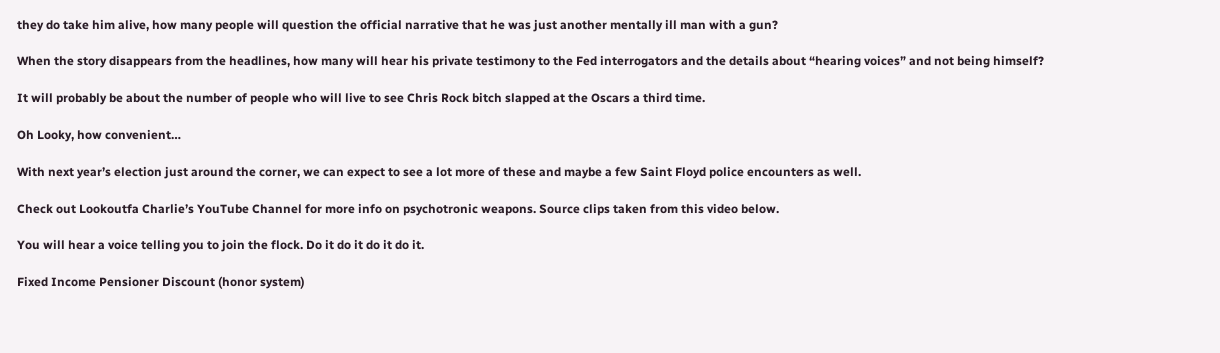they do take him alive, how many people will question the official narrative that he was just another mentally ill man with a gun?

When the story disappears from the headlines, how many will hear his private testimony to the Fed interrogators and the details about “hearing voices” and not being himself?

It will probably be about the number of people who will live to see Chris Rock bitch slapped at the Oscars a third time.

Oh Looky, how convenient…

With next year’s election just around the corner, we can expect to see a lot more of these and maybe a few Saint Floyd police encounters as well.

Check out Lookoutfa Charlie’s YouTube Channel for more info on psychotronic weapons. Source clips taken from this video below.

You will hear a voice telling you to join the flock. Do it do it do it do it.

Fixed Income Pensioner Discount (honor system)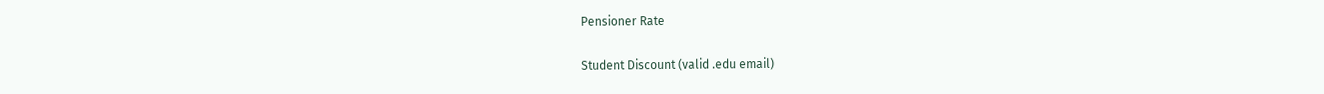Pensioner Rate

Student Discount (valid .edu email)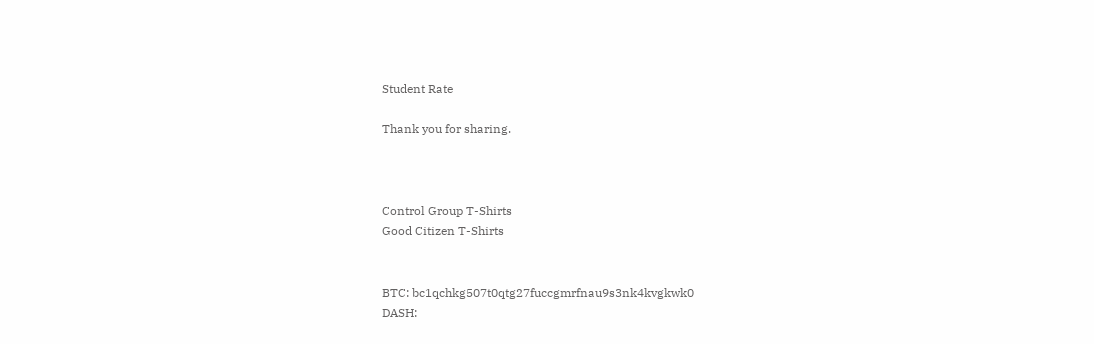Student Rate

Thank you for sharing.



Control Group T-Shirts
Good Citizen T-Shirts


BTC: bc1qchkg507t0qtg27fuccgmrfnau9s3nk4kvgkwk0
DASH: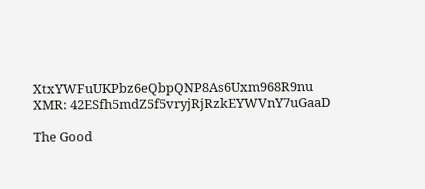XtxYWFuUKPbz6eQbpQNP8As6Uxm968R9nu
XMR: 42ESfh5mdZ5f5vryjRjRzkEYWVnY7uGaaD

The Good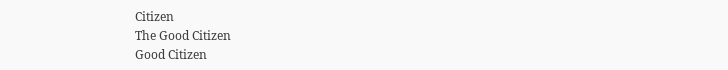Citizen
The Good Citizen
Good Citizen